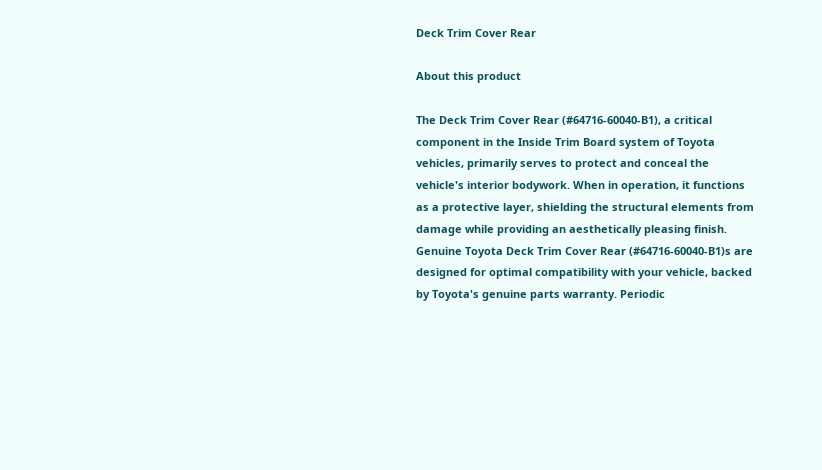Deck Trim Cover Rear

About this product

The Deck Trim Cover Rear (#64716-60040-B1), a critical component in the Inside Trim Board system of Toyota vehicles, primarily serves to protect and conceal the vehicle's interior bodywork. When in operation, it functions as a protective layer, shielding the structural elements from damage while providing an aesthetically pleasing finish. Genuine Toyota Deck Trim Cover Rear (#64716-60040-B1)s are designed for optimal compatibility with your vehicle, backed by Toyota's genuine parts warranty. Periodic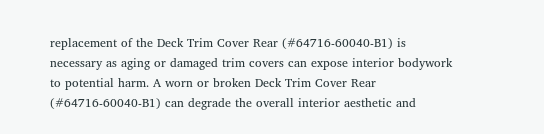replacement of the Deck Trim Cover Rear (#64716-60040-B1) is necessary as aging or damaged trim covers can expose interior bodywork to potential harm. A worn or broken Deck Trim Cover Rear (#64716-60040-B1) can degrade the overall interior aesthetic and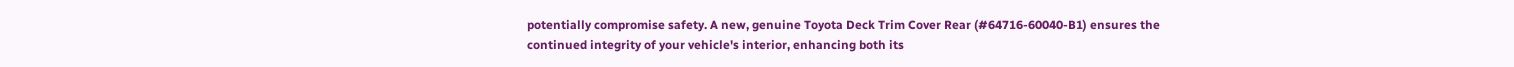potentially compromise safety. A new, genuine Toyota Deck Trim Cover Rear (#64716-60040-B1) ensures the continued integrity of your vehicle's interior, enhancing both its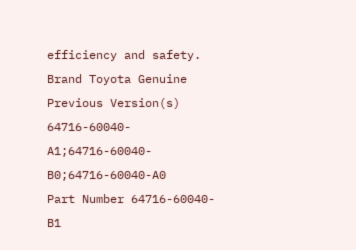efficiency and safety.
Brand Toyota Genuine
Previous Version(s) 64716-60040-A1;64716-60040-B0;64716-60040-A0
Part Number 64716-60040-B1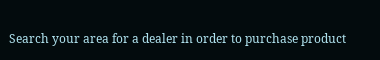Search your area for a dealer in order to purchase product